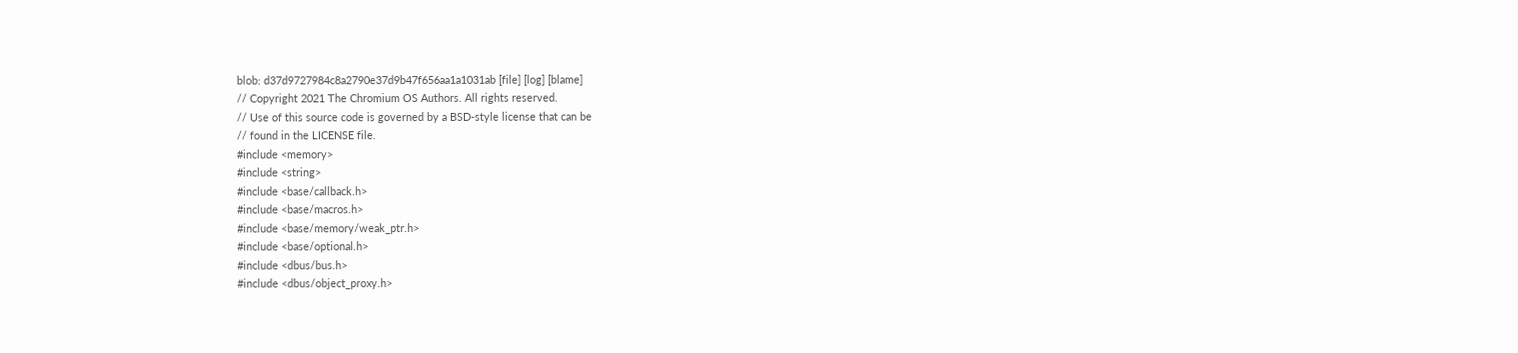blob: d37d9727984c8a2790e37d9b47f656aa1a1031ab [file] [log] [blame]
// Copyright 2021 The Chromium OS Authors. All rights reserved.
// Use of this source code is governed by a BSD-style license that can be
// found in the LICENSE file.
#include <memory>
#include <string>
#include <base/callback.h>
#include <base/macros.h>
#include <base/memory/weak_ptr.h>
#include <base/optional.h>
#include <dbus/bus.h>
#include <dbus/object_proxy.h>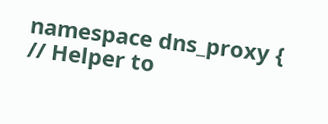namespace dns_proxy {
// Helper to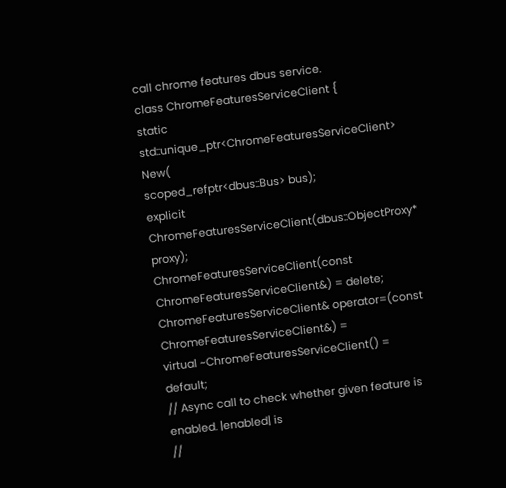call chrome features dbus service.
class ChromeFeaturesServiceClient {
static std::unique_ptr<ChromeFeaturesServiceClient> New(
scoped_refptr<dbus::Bus> bus);
explicit ChromeFeaturesServiceClient(dbus::ObjectProxy* proxy);
ChromeFeaturesServiceClient(const ChromeFeaturesServiceClient&) = delete;
ChromeFeaturesServiceClient& operator=(const ChromeFeaturesServiceClient&) =
virtual ~ChromeFeaturesServiceClient() = default;
// Async call to check whether given feature is enabled. |enabled| is
//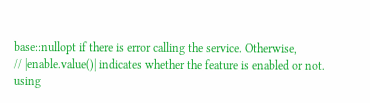base::nullopt if there is error calling the service. Otherwise,
// |enable.value()| indicates whether the feature is enabled or not.
using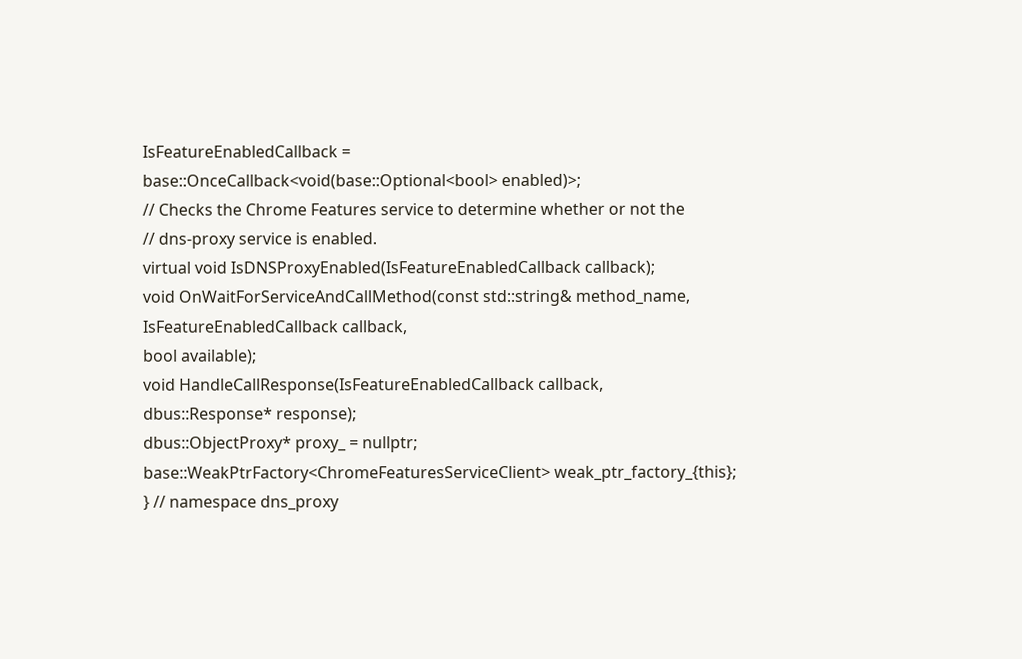IsFeatureEnabledCallback =
base::OnceCallback<void(base::Optional<bool> enabled)>;
// Checks the Chrome Features service to determine whether or not the
// dns-proxy service is enabled.
virtual void IsDNSProxyEnabled(IsFeatureEnabledCallback callback);
void OnWaitForServiceAndCallMethod(const std::string& method_name,
IsFeatureEnabledCallback callback,
bool available);
void HandleCallResponse(IsFeatureEnabledCallback callback,
dbus::Response* response);
dbus::ObjectProxy* proxy_ = nullptr;
base::WeakPtrFactory<ChromeFeaturesServiceClient> weak_ptr_factory_{this};
} // namespace dns_proxy